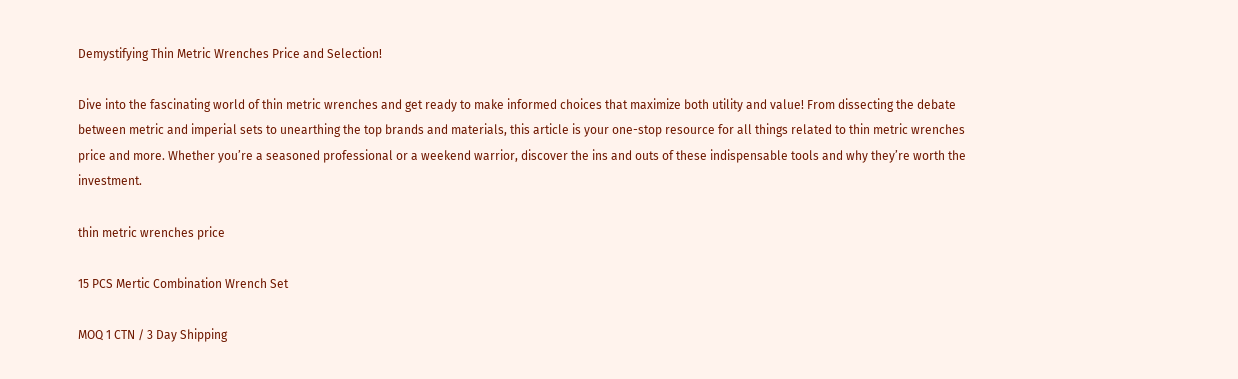Demystifying Thin Metric Wrenches Price and Selection!

Dive into the fascinating world of thin metric wrenches and get ready to make informed choices that maximize both utility and value! From dissecting the debate between metric and imperial sets to unearthing the top brands and materials, this article is your one-stop resource for all things related to thin metric wrenches price and more. Whether you’re a seasoned professional or a weekend warrior, discover the ins and outs of these indispensable tools and why they’re worth the investment.

thin metric wrenches price

15 PCS Mertic Combination Wrench Set

MOQ 1 CTN / 3 Day Shipping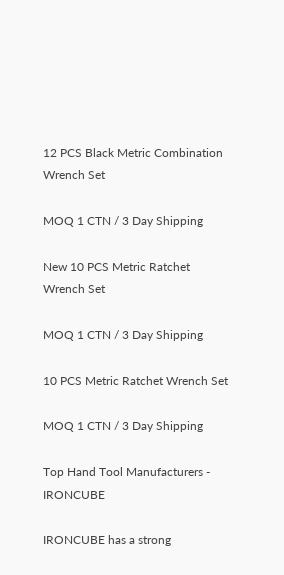12 PCS Black Metric Combination Wrench Set

MOQ 1 CTN / 3 Day Shipping

New 10 PCS Metric Ratchet Wrench Set

MOQ 1 CTN / 3 Day Shipping

10 PCS Metric Ratchet Wrench Set

MOQ 1 CTN / 3 Day Shipping

Top Hand Tool Manufacturers - IRONCUBE

IRONCUBE has a strong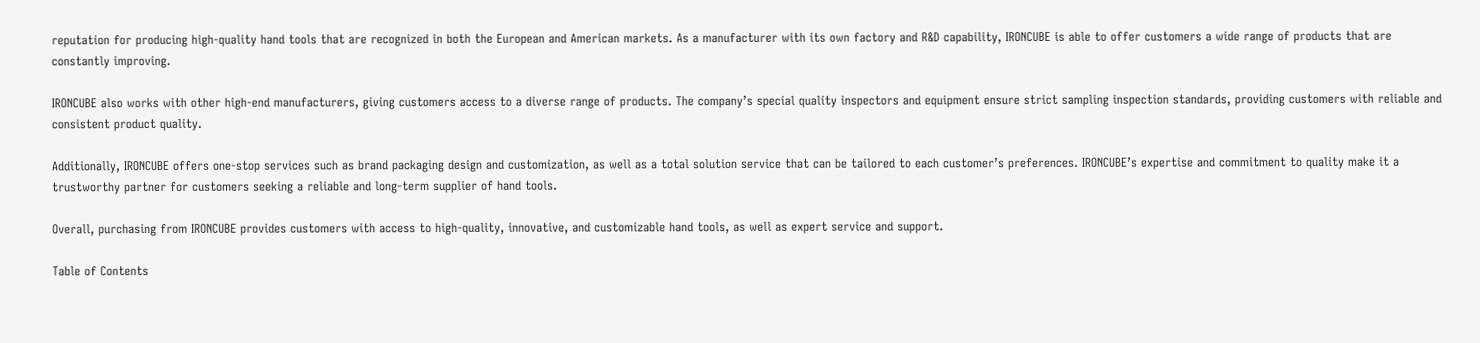reputation for producing high-quality hand tools that are recognized in both the European and American markets. As a manufacturer with its own factory and R&D capability, IRONCUBE is able to offer customers a wide range of products that are constantly improving.

IRONCUBE also works with other high-end manufacturers, giving customers access to a diverse range of products. The company’s special quality inspectors and equipment ensure strict sampling inspection standards, providing customers with reliable and consistent product quality.

Additionally, IRONCUBE offers one-stop services such as brand packaging design and customization, as well as a total solution service that can be tailored to each customer’s preferences. IRONCUBE’s expertise and commitment to quality make it a trustworthy partner for customers seeking a reliable and long-term supplier of hand tools.

Overall, purchasing from IRONCUBE provides customers with access to high-quality, innovative, and customizable hand tools, as well as expert service and support.

Table of Contents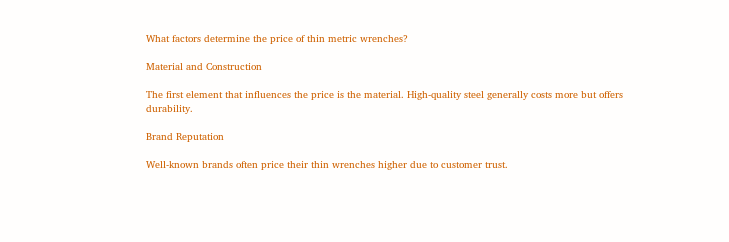What factors determine the price of thin metric wrenches?

Material and Construction

The first element that influences the price is the material. High-quality steel generally costs more but offers durability.

Brand Reputation

Well-known brands often price their thin wrenches higher due to customer trust.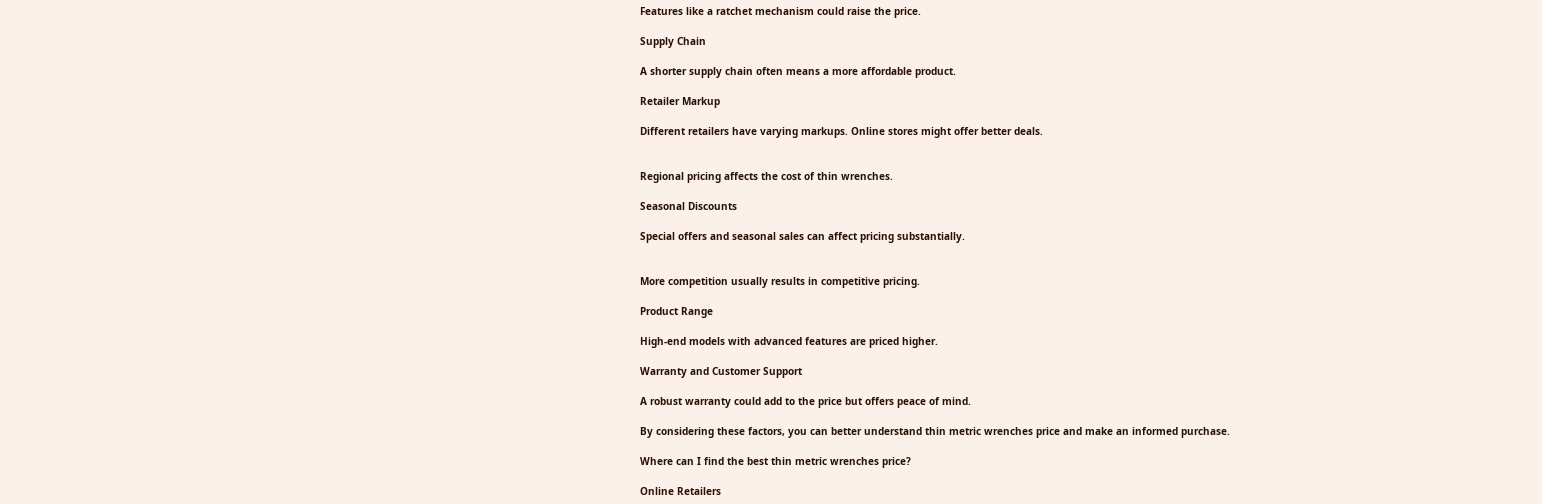Features like a ratchet mechanism could raise the price.

Supply Chain

A shorter supply chain often means a more affordable product.

Retailer Markup

Different retailers have varying markups. Online stores might offer better deals.


Regional pricing affects the cost of thin wrenches.

Seasonal Discounts

Special offers and seasonal sales can affect pricing substantially.


More competition usually results in competitive pricing.

Product Range

High-end models with advanced features are priced higher.

Warranty and Customer Support

A robust warranty could add to the price but offers peace of mind.

By considering these factors, you can better understand thin metric wrenches price and make an informed purchase.

Where can I find the best thin metric wrenches price?

Online Retailers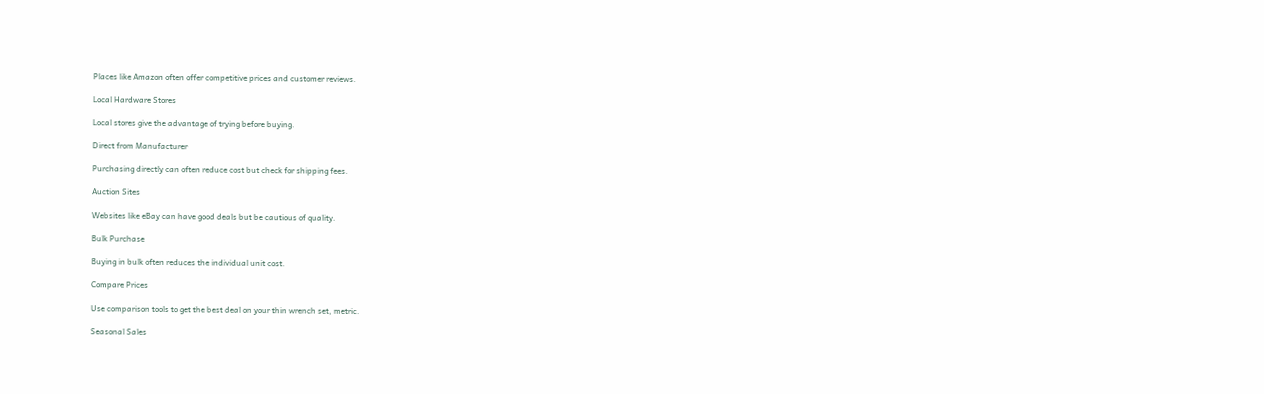Places like Amazon often offer competitive prices and customer reviews.

Local Hardware Stores

Local stores give the advantage of trying before buying.

Direct from Manufacturer

Purchasing directly can often reduce cost but check for shipping fees.

Auction Sites

Websites like eBay can have good deals but be cautious of quality.

Bulk Purchase

Buying in bulk often reduces the individual unit cost.

Compare Prices

Use comparison tools to get the best deal on your thin wrench set, metric.

Seasonal Sales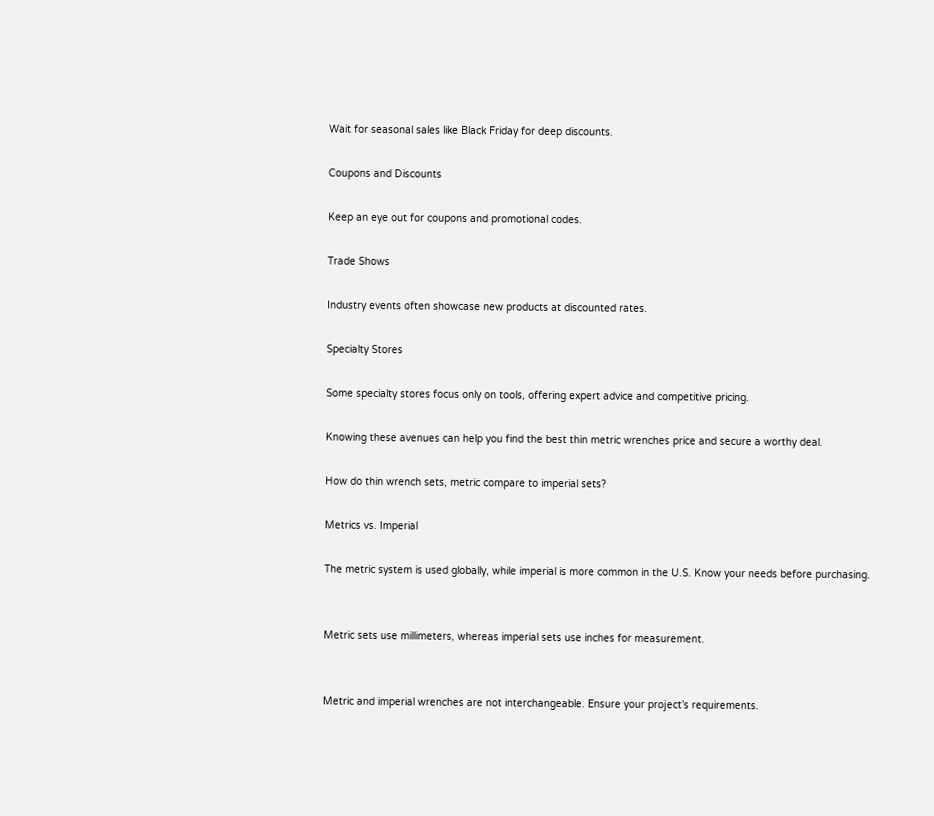Wait for seasonal sales like Black Friday for deep discounts.

Coupons and Discounts

Keep an eye out for coupons and promotional codes.

Trade Shows

Industry events often showcase new products at discounted rates.

Specialty Stores

Some specialty stores focus only on tools, offering expert advice and competitive pricing.

Knowing these avenues can help you find the best thin metric wrenches price and secure a worthy deal.

How do thin wrench sets, metric compare to imperial sets?

Metrics vs. Imperial

The metric system is used globally, while imperial is more common in the U.S. Know your needs before purchasing.


Metric sets use millimeters, whereas imperial sets use inches for measurement.


Metric and imperial wrenches are not interchangeable. Ensure your project’s requirements.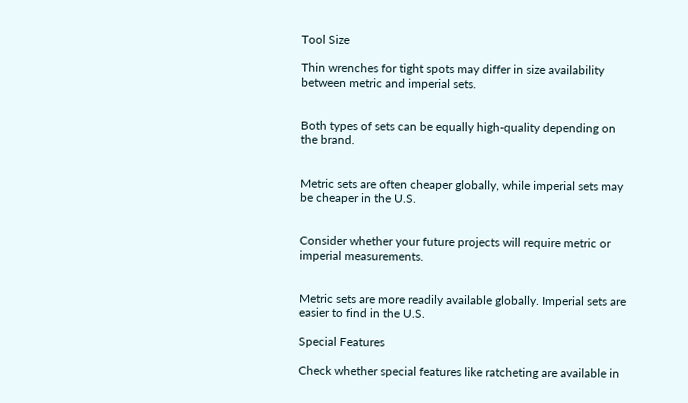Tool Size

Thin wrenches for tight spots may differ in size availability between metric and imperial sets.


Both types of sets can be equally high-quality depending on the brand.


Metric sets are often cheaper globally, while imperial sets may be cheaper in the U.S.


Consider whether your future projects will require metric or imperial measurements.


Metric sets are more readily available globally. Imperial sets are easier to find in the U.S.

Special Features

Check whether special features like ratcheting are available in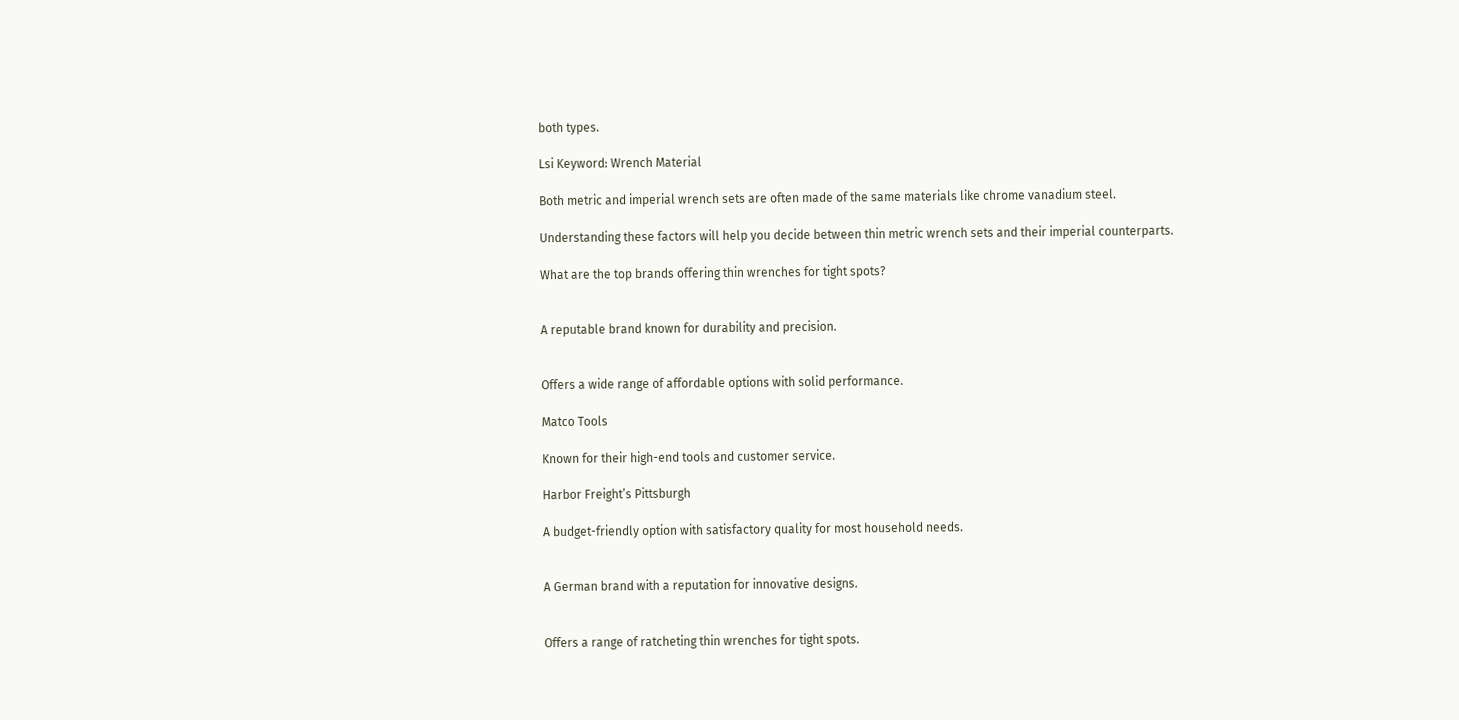both types.

Lsi Keyword: Wrench Material

Both metric and imperial wrench sets are often made of the same materials like chrome vanadium steel.

Understanding these factors will help you decide between thin metric wrench sets and their imperial counterparts.

What are the top brands offering thin wrenches for tight spots?


A reputable brand known for durability and precision.


Offers a wide range of affordable options with solid performance.

Matco Tools

Known for their high-end tools and customer service.

Harbor Freight’s Pittsburgh

A budget-friendly option with satisfactory quality for most household needs.


A German brand with a reputation for innovative designs.


Offers a range of ratcheting thin wrenches for tight spots.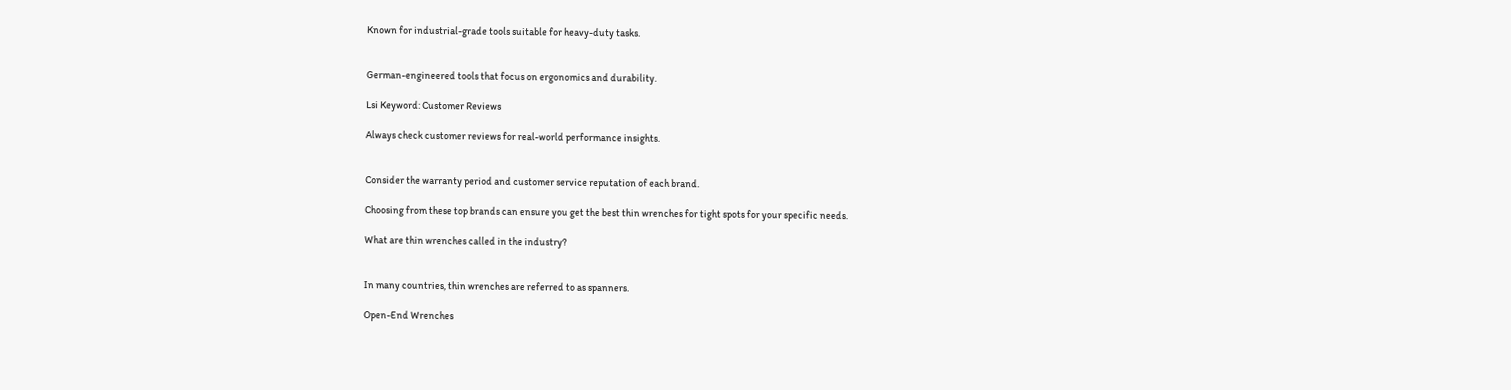Known for industrial-grade tools suitable for heavy-duty tasks.


German-engineered tools that focus on ergonomics and durability.

Lsi Keyword: Customer Reviews

Always check customer reviews for real-world performance insights.


Consider the warranty period and customer service reputation of each brand.

Choosing from these top brands can ensure you get the best thin wrenches for tight spots for your specific needs.

What are thin wrenches called in the industry?


In many countries, thin wrenches are referred to as spanners.

Open-End Wrenches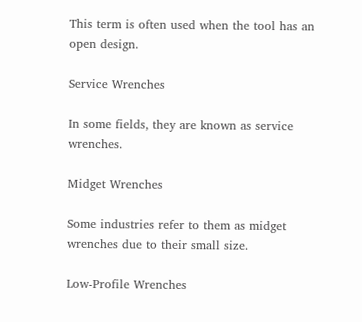This term is often used when the tool has an open design.

Service Wrenches

In some fields, they are known as service wrenches.

Midget Wrenches

Some industries refer to them as midget wrenches due to their small size.

Low-Profile Wrenches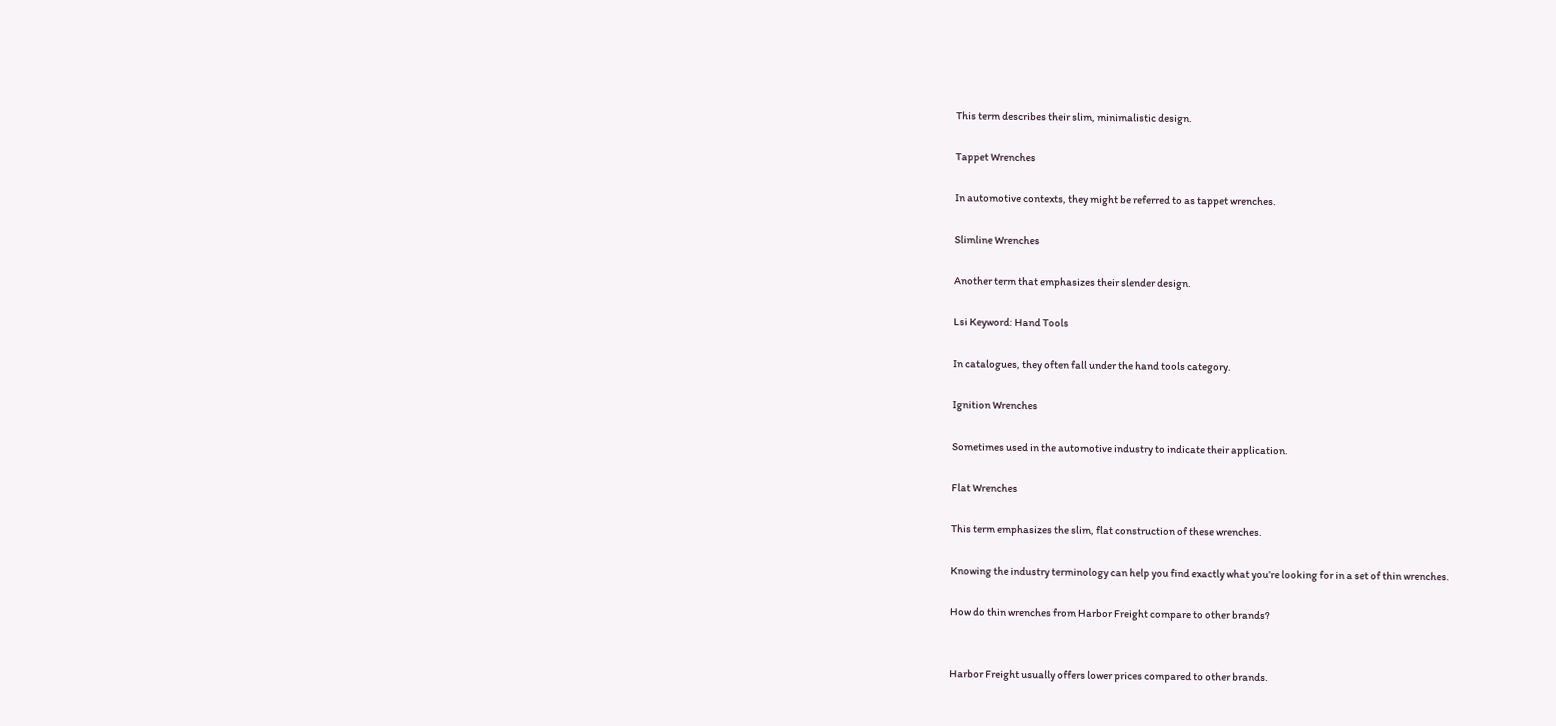This term describes their slim, minimalistic design.

Tappet Wrenches

In automotive contexts, they might be referred to as tappet wrenches.

Slimline Wrenches

Another term that emphasizes their slender design.

Lsi Keyword: Hand Tools

In catalogues, they often fall under the hand tools category.

Ignition Wrenches

Sometimes used in the automotive industry to indicate their application.

Flat Wrenches

This term emphasizes the slim, flat construction of these wrenches.

Knowing the industry terminology can help you find exactly what you’re looking for in a set of thin wrenches.

How do thin wrenches from Harbor Freight compare to other brands?


Harbor Freight usually offers lower prices compared to other brands.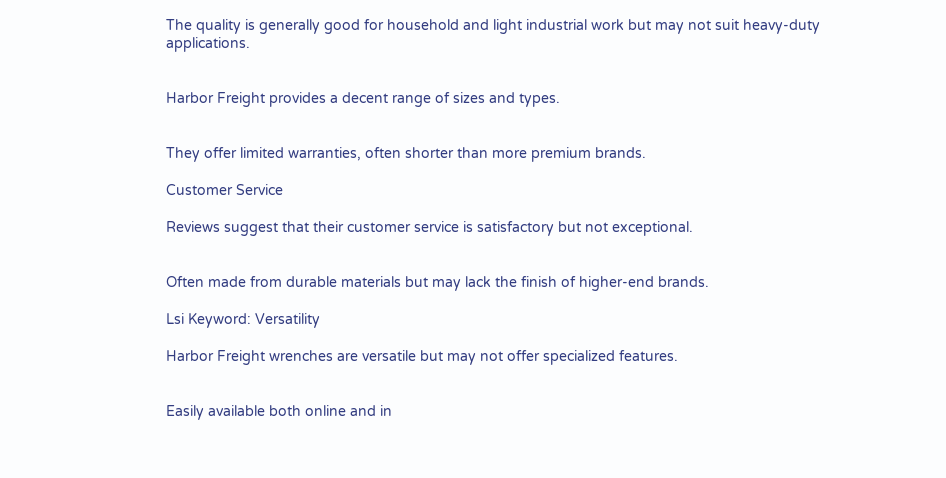The quality is generally good for household and light industrial work but may not suit heavy-duty applications.


Harbor Freight provides a decent range of sizes and types.


They offer limited warranties, often shorter than more premium brands.

Customer Service

Reviews suggest that their customer service is satisfactory but not exceptional.


Often made from durable materials but may lack the finish of higher-end brands.

Lsi Keyword: Versatility

Harbor Freight wrenches are versatile but may not offer specialized features.


Easily available both online and in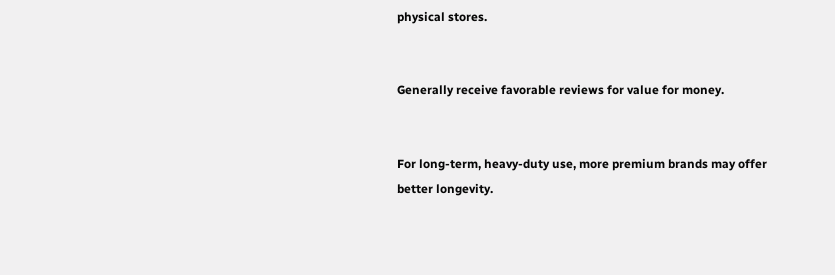physical stores.


Generally receive favorable reviews for value for money.


For long-term, heavy-duty use, more premium brands may offer better longevity.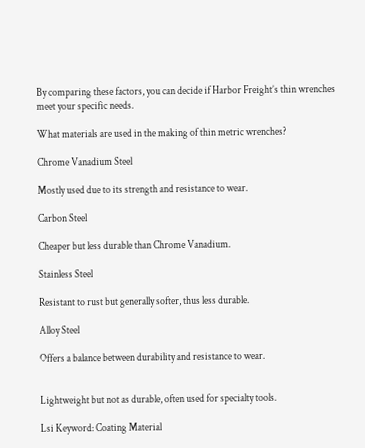By comparing these factors, you can decide if Harbor Freight’s thin wrenches meet your specific needs.

What materials are used in the making of thin metric wrenches?

Chrome Vanadium Steel

Mostly used due to its strength and resistance to wear.

Carbon Steel

Cheaper but less durable than Chrome Vanadium.

Stainless Steel

Resistant to rust but generally softer, thus less durable.

Alloy Steel

Offers a balance between durability and resistance to wear.


Lightweight but not as durable, often used for specialty tools.

Lsi Keyword: Coating Material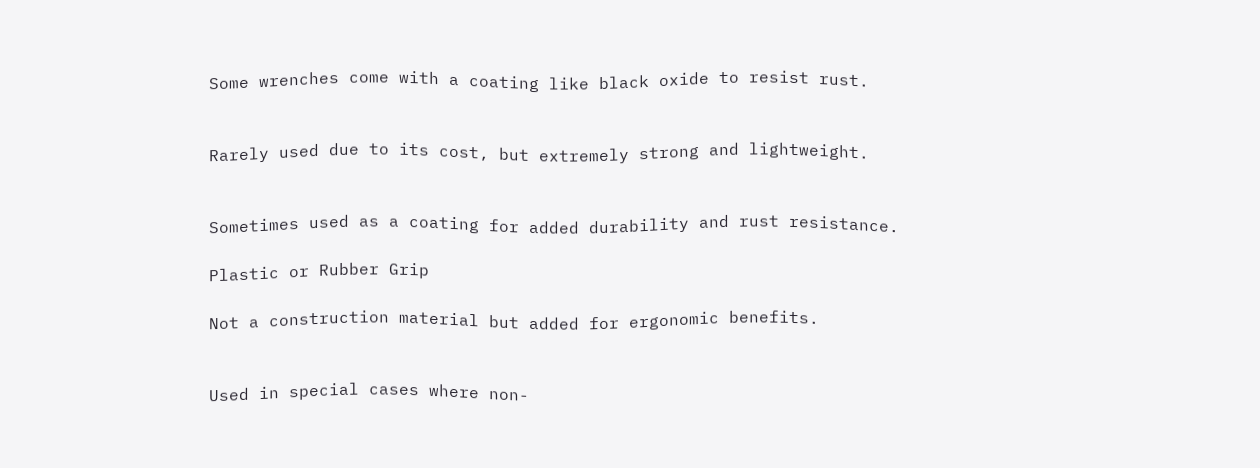Some wrenches come with a coating like black oxide to resist rust.


Rarely used due to its cost, but extremely strong and lightweight.


Sometimes used as a coating for added durability and rust resistance.

Plastic or Rubber Grip

Not a construction material but added for ergonomic benefits.


Used in special cases where non-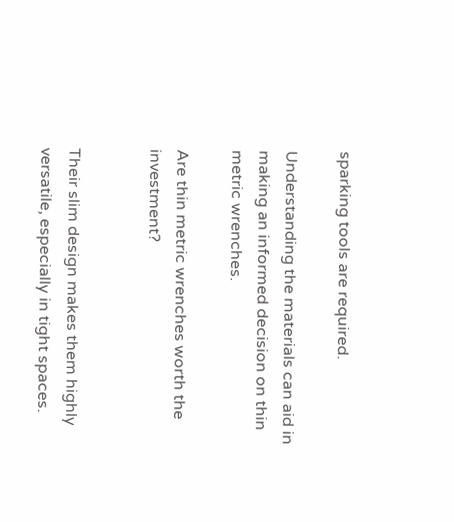sparking tools are required.

Understanding the materials can aid in making an informed decision on thin metric wrenches.

Are thin metric wrenches worth the investment?


Their slim design makes them highly versatile, especially in tight spaces.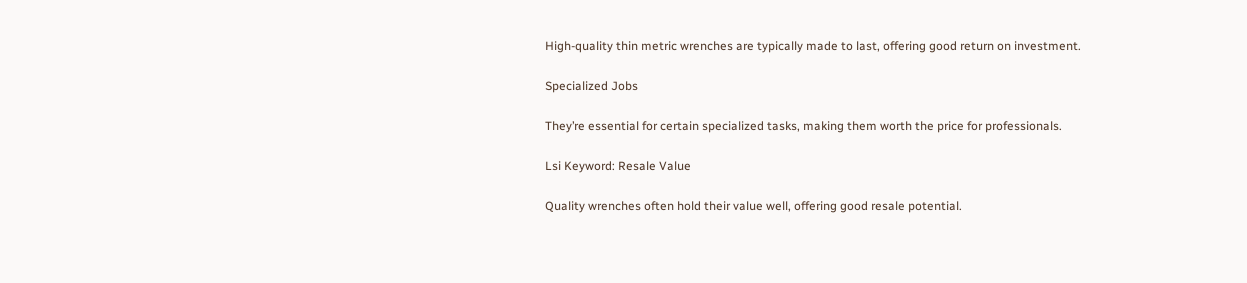High-quality thin metric wrenches are typically made to last, offering good return on investment.

Specialized Jobs

They’re essential for certain specialized tasks, making them worth the price for professionals.

Lsi Keyword: Resale Value

Quality wrenches often hold their value well, offering good resale potential.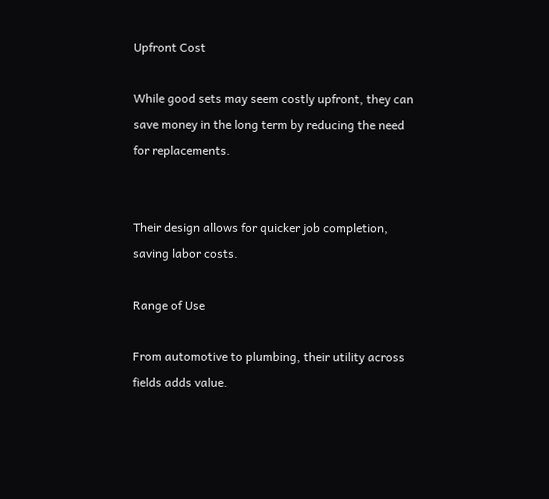Upfront Cost

While good sets may seem costly upfront, they can save money in the long term by reducing the need for replacements.


Their design allows for quicker job completion, saving labor costs.

Range of Use

From automotive to plumbing, their utility across fields adds value.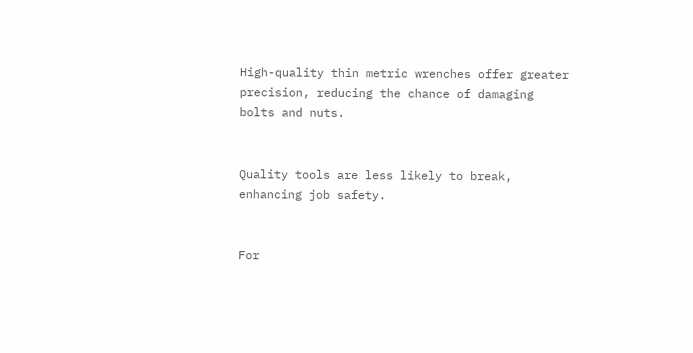High-quality thin metric wrenches offer greater precision, reducing the chance of damaging bolts and nuts.


Quality tools are less likely to break, enhancing job safety.


For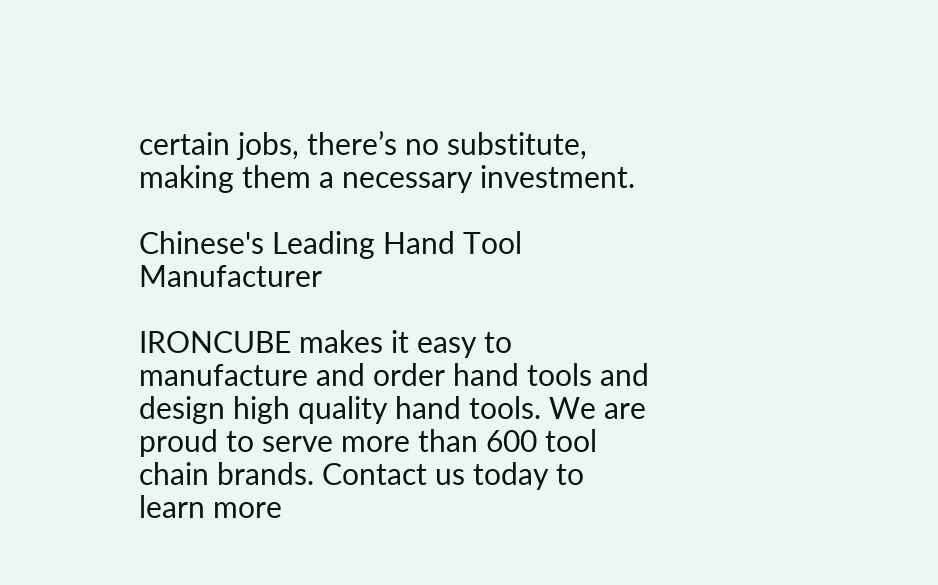certain jobs, there’s no substitute, making them a necessary investment.

Chinese's Leading Hand Tool Manufacturer

IRONCUBE makes it easy to manufacture and order hand tools and design high quality hand tools. We are proud to serve more than 600 tool chain brands. Contact us today to learn more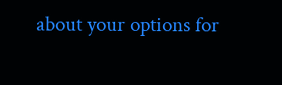about your options for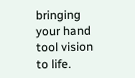bringing your hand tool vision to life.